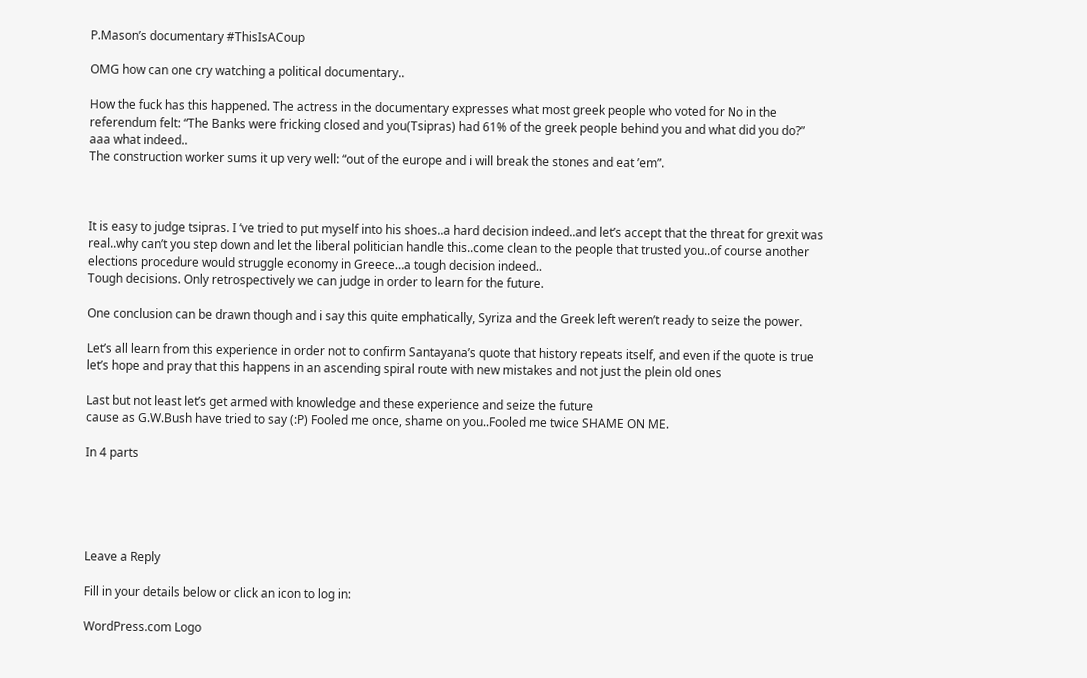P.Mason’s documentary #ThisIsACoup

OMG how can one cry watching a political documentary..

How the fuck has this happened. The actress in the documentary expresses what most greek people who voted for Νo in the referendum felt: “The Banks were fricking closed and you(Tsipras) had 61% of the greek people behind you and what did you do?”
aaa what indeed..
The construction worker sums it up very well: “out of the europe and i will break the stones and eat ’em”.



It is easy to judge tsipras. I ‘ve tried to put myself into his shoes..a hard decision indeed..and let’s accept that the threat for grexit was real..why can’t you step down and let the liberal politician handle this..come clean to the people that trusted you..of course another elections procedure would struggle economy in Greece…a tough decision indeed..
Tough decisions. Only retrospectively we can judge in order to learn for the future.

One conclusion can be drawn though and i say this quite emphatically, Syriza and the Greek left weren’t ready to seize the power.

Let’s all learn from this experience in order not to confirm Santayana’s quote that history repeats itself, and even if the quote is true let’s hope and pray that this happens in an ascending spiral route with new mistakes and not just the plein old ones

Last but not least let’s get armed with knowledge and these experience and seize the future
cause as G.W.Bush have tried to say (:P) Fooled me once, shame on you..Fooled me twice SHAME ON ME.

In 4 parts





Leave a Reply

Fill in your details below or click an icon to log in:

WordPress.com Logo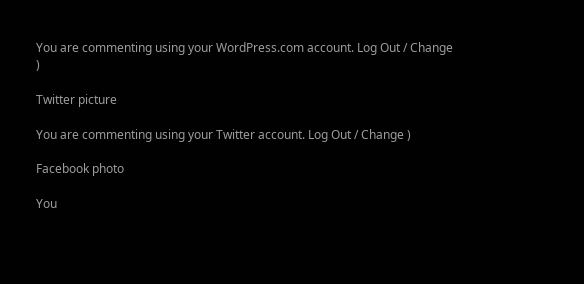You are commenting using your WordPress.com account. Log Out / Change )

Twitter picture

You are commenting using your Twitter account. Log Out / Change )

Facebook photo

You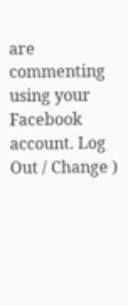are commenting using your Facebook account. Log Out / Change )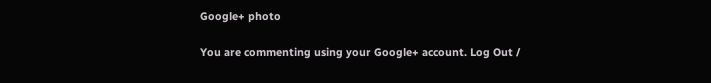Google+ photo

You are commenting using your Google+ account. Log Out /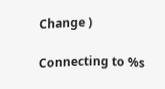Change )

Connecting to %s